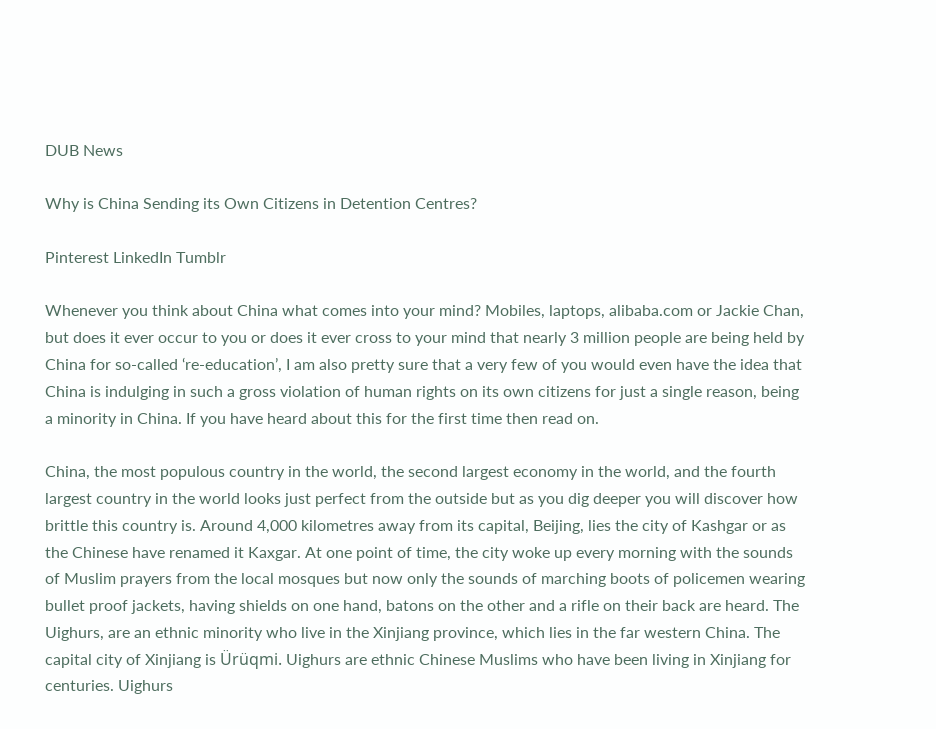DUB News

Why is China Sending its Own Citizens in Detention Centres?

Pinterest LinkedIn Tumblr

Whenever you think about China what comes into your mind? Mobiles, laptops, alibaba.com or Jackie Chan, but does it ever occur to you or does it ever cross to your mind that nearly 3 million people are being held by China for so-called ‘re-education’, I am also pretty sure that a very few of you would even have the idea that China is indulging in such a gross violation of human rights on its own citizens for just a single reason, being a minority in China. If you have heard about this for the first time then read on.

China, the most populous country in the world, the second largest economy in the world, and the fourth largest country in the world looks just perfect from the outside but as you dig deeper you will discover how brittle this country is. Around 4,000 kilometres away from its capital, Beijing, lies the city of Kashgar or as the Chinese have renamed it Kaxgar. At one point of time, the city woke up every morning with the sounds of Muslim prayers from the local mosques but now only the sounds of marching boots of policemen wearing bullet proof jackets, having shields on one hand, batons on the other and a rifle on their back are heard. The Uighurs, are an ethnic minority who live in the Xinjiang province, which lies in the far western China. The capital city of Xinjiang is Ürüqmi. Uighurs are ethnic Chinese Muslims who have been living in Xinjiang for centuries. Uighurs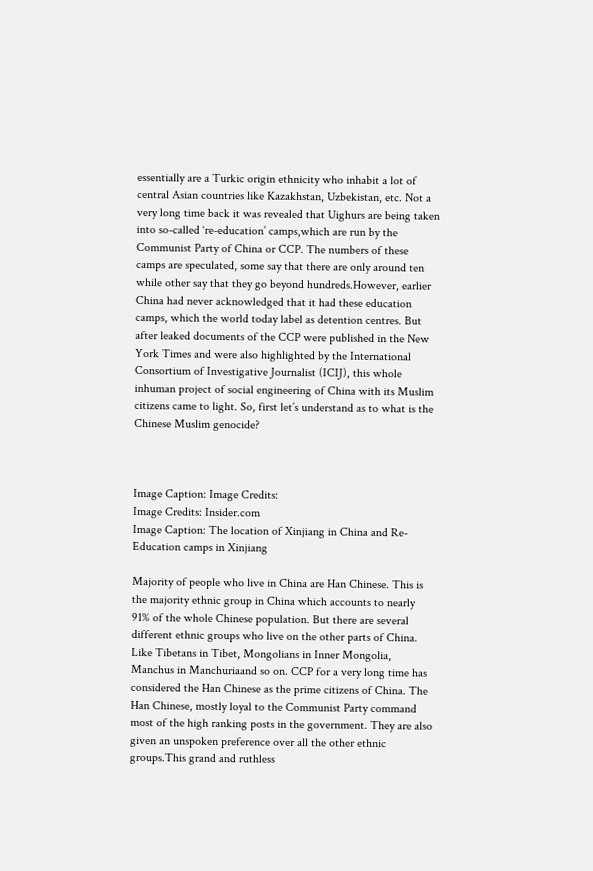essentially are a Turkic origin ethnicity who inhabit a lot of central Asian countries like Kazakhstan, Uzbekistan, etc. Not a very long time back it was revealed that Uighurs are being taken into so-called ‘re-education’ camps,which are run by the Communist Party of China or CCP. The numbers of these camps are speculated, some say that there are only around ten while other say that they go beyond hundreds.However, earlier China had never acknowledged that it had these education camps, which the world today label as detention centres. But after leaked documents of the CCP were published in the New York Times and were also highlighted by the International Consortium of Investigative Journalist (ICIJ), this whole inhuman project of social engineering of China with its Muslim citizens came to light. So, first let’s understand as to what is the Chinese Muslim genocide?



Image Caption: Image Credits:
Image Credits: Insider.com                                                          Image Caption: The location of Xinjiang in China and Re-Education camps in Xinjiang

Majority of people who live in China are Han Chinese. This is the majority ethnic group in China which accounts to nearly 91% of the whole Chinese population. But there are several different ethnic groups who live on the other parts of China. Like Tibetans in Tibet, Mongolians in Inner Mongolia, Manchus in Manchuriaand so on. CCP for a very long time has considered the Han Chinese as the prime citizens of China. The Han Chinese, mostly loyal to the Communist Party command most of the high ranking posts in the government. They are also given an unspoken preference over all the other ethnic groups.This grand and ruthless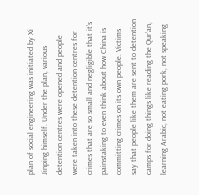plan of social engineering was initiated by Xi Jinping himself. Under the plan, various detention centres were opened and people were taken into these detention centres for crimes that are so small and negligible that it’s painstaking to even think about how China is committing crimes on its own people. Victims say that people like them are sent to detention camps for doing things like reading the Qur’an, learning Arabic, not eating pork, not speaking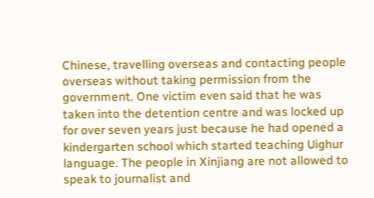Chinese, travelling overseas and contacting people overseas without taking permission from the government. One victim even said that he was taken into the detention centre and was locked up for over seven years just because he had opened a kindergarten school which started teaching Uighur language. The people in Xinjiang are not allowed to speak to journalist and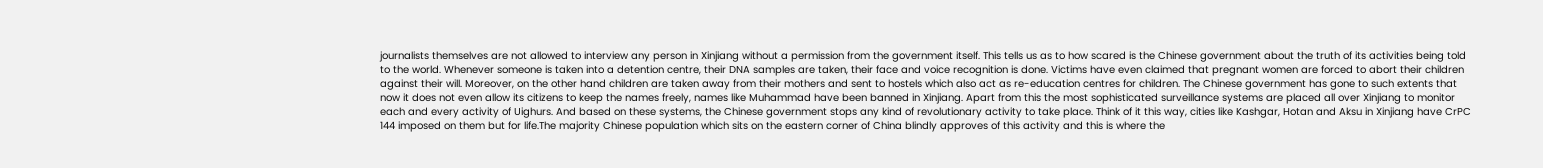journalists themselves are not allowed to interview any person in Xinjiang without a permission from the government itself. This tells us as to how scared is the Chinese government about the truth of its activities being told to the world. Whenever someone is taken into a detention centre, their DNA samples are taken, their face and voice recognition is done. Victims have even claimed that pregnant women are forced to abort their children against their will. Moreover, on the other hand children are taken away from their mothers and sent to hostels which also act as re-education centres for children. The Chinese government has gone to such extents that now it does not even allow its citizens to keep the names freely, names like Muhammad have been banned in Xinjiang. Apart from this the most sophisticated surveillance systems are placed all over Xinjiang to monitor each and every activity of Uighurs. And based on these systems, the Chinese government stops any kind of revolutionary activity to take place. Think of it this way, cities like Kashgar, Hotan and Aksu in Xinjiang have CrPC 144 imposed on them but for life.The majority Chinese population which sits on the eastern corner of China blindly approves of this activity and this is where the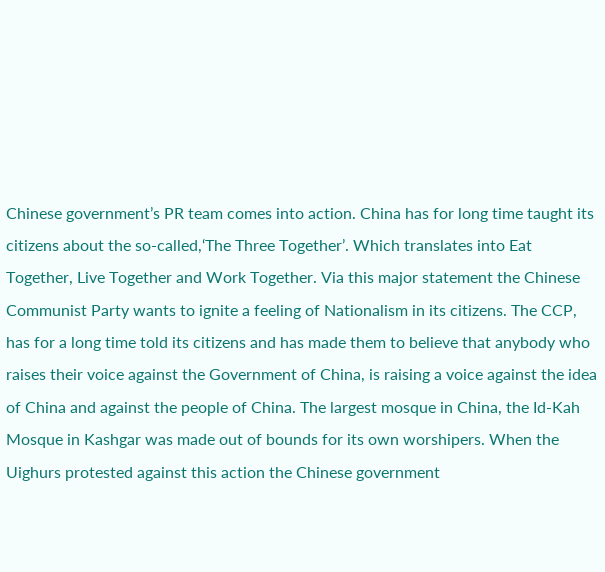Chinese government’s PR team comes into action. China has for long time taught its citizens about the so-called,‘The Three Together’. Which translates into Eat Together, Live Together and Work Together. Via this major statement the Chinese Communist Party wants to ignite a feeling of Nationalism in its citizens. The CCP, has for a long time told its citizens and has made them to believe that anybody who raises their voice against the Government of China, is raising a voice against the idea of China and against the people of China. The largest mosque in China, the Id-Kah Mosque in Kashgar was made out of bounds for its own worshipers. When the Uighurs protested against this action the Chinese government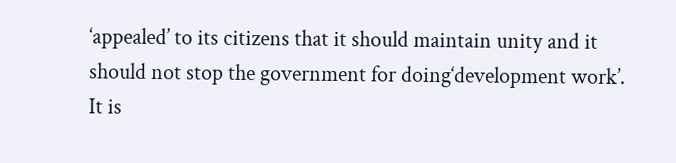‘appealed’ to its citizens that it should maintain unity and it should not stop the government for doing‘development work’. It is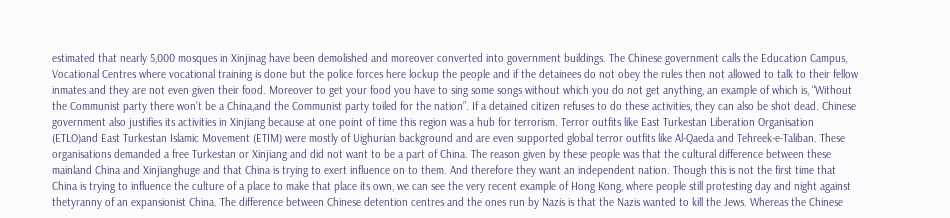estimated that nearly 5,000 mosques in Xinjinag have been demolished and moreover converted into government buildings. The Chinese government calls the Education Campus, Vocational Centres where vocational training is done but the police forces here lockup the people and if the detainees do not obey the rules then not allowed to talk to their fellow inmates and they are not even given their food. Moreover to get your food you have to sing some songs without which you do not get anything, an example of which is, “Without the Communist party there won’t be a China,and the Communist party toiled for the nation”. If a detained citizen refuses to do these activities, they can also be shot dead. Chinese government also justifies its activities in Xinjiang because at one point of time this region was a hub for terrorism. Terror outfits like East Turkestan Liberation Organisation (ETLO)and East Turkestan Islamic Movement (ETIM) were mostly of Uighurian background and are even supported global terror outfits like Al-Qaeda and Tehreek-e-Taliban. These organisations demanded a free Turkestan or Xinjiang and did not want to be a part of China. The reason given by these people was that the cultural difference between these mainland China and Xinjianghuge and that China is trying to exert influence on to them. And therefore they want an independent nation. Though this is not the first time that China is trying to influence the culture of a place to make that place its own, we can see the very recent example of Hong Kong, where people still protesting day and night against thetyranny of an expansionist China. The difference between Chinese detention centres and the ones run by Nazis is that the Nazis wanted to kill the Jews. Whereas the Chinese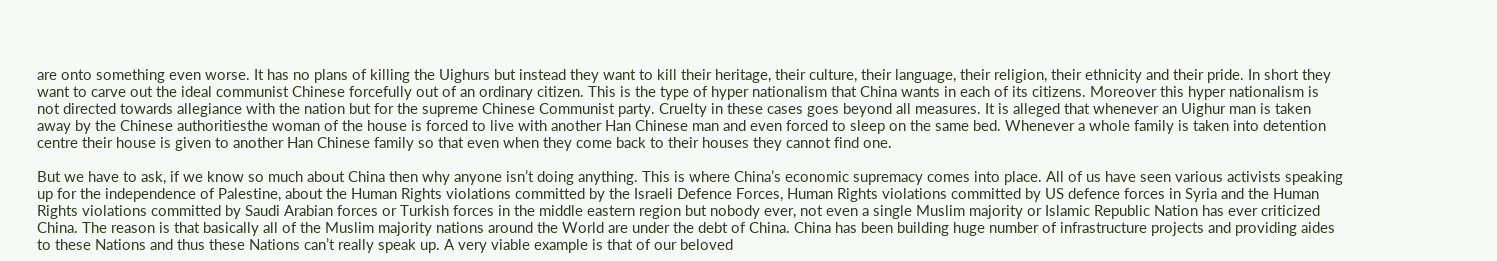are onto something even worse. It has no plans of killing the Uighurs but instead they want to kill their heritage, their culture, their language, their religion, their ethnicity and their pride. In short they want to carve out the ideal communist Chinese forcefully out of an ordinary citizen. This is the type of hyper nationalism that China wants in each of its citizens. Moreover this hyper nationalism is not directed towards allegiance with the nation but for the supreme Chinese Communist party. Cruelty in these cases goes beyond all measures. It is alleged that whenever an Uighur man is taken away by the Chinese authoritiesthe woman of the house is forced to live with another Han Chinese man and even forced to sleep on the same bed. Whenever a whole family is taken into detention centre their house is given to another Han Chinese family so that even when they come back to their houses they cannot find one.

But we have to ask, if we know so much about China then why anyone isn’t doing anything. This is where China’s economic supremacy comes into place. All of us have seen various activists speaking up for the independence of Palestine, about the Human Rights violations committed by the Israeli Defence Forces, Human Rights violations committed by US defence forces in Syria and the Human Rights violations committed by Saudi Arabian forces or Turkish forces in the middle eastern region but nobody ever, not even a single Muslim majority or Islamic Republic Nation has ever criticized China. The reason is that basically all of the Muslim majority nations around the World are under the debt of China. China has been building huge number of infrastructure projects and providing aides to these Nations and thus these Nations can’t really speak up. A very viable example is that of our beloved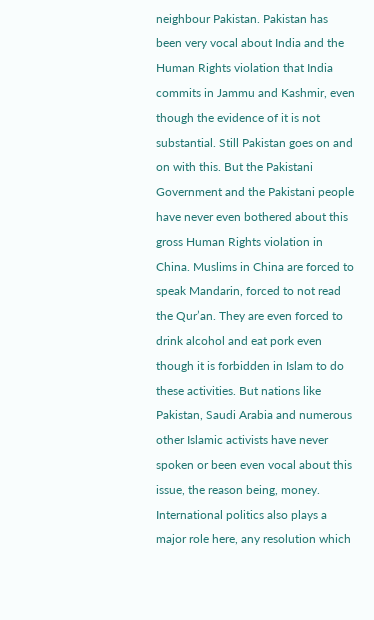neighbour Pakistan. Pakistan has been very vocal about India and the Human Rights violation that India commits in Jammu and Kashmir, even though the evidence of it is not substantial. Still Pakistan goes on and on with this. But the Pakistani Government and the Pakistani people have never even bothered about this gross Human Rights violation in China. Muslims in China are forced to speak Mandarin, forced to not read the Qur’an. They are even forced to drink alcohol and eat pork even though it is forbidden in Islam to do these activities. But nations like Pakistan, Saudi Arabia and numerous other Islamic activists have never spoken or been even vocal about this issue, the reason being, money. International politics also plays a major role here, any resolution which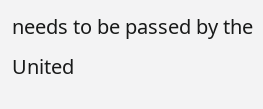needs to be passed by the United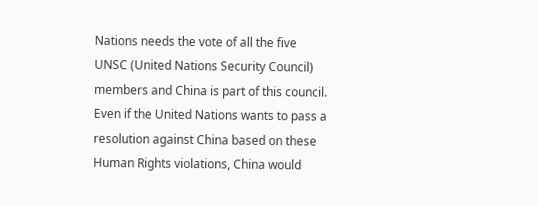Nations needs the vote of all the five UNSC (United Nations Security Council) members and China is part of this council. Even if the United Nations wants to pass a resolution against China based on these Human Rights violations, China would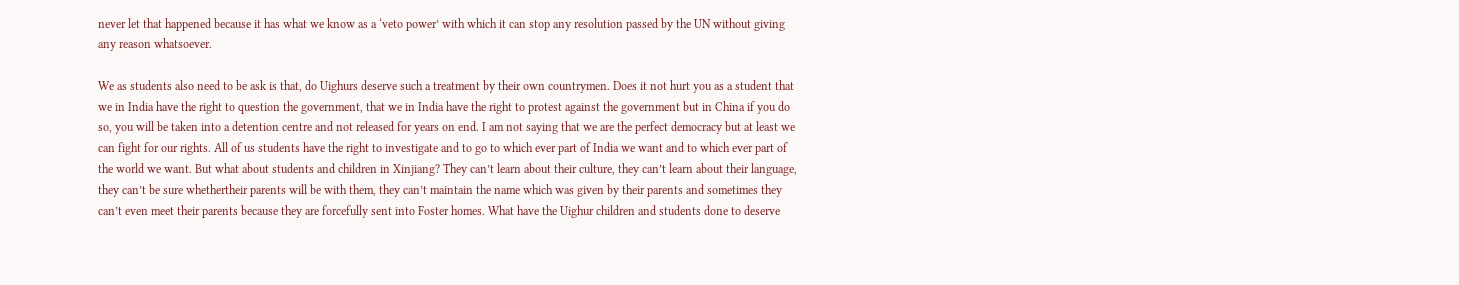never let that happened because it has what we know as a ‘veto power’ with which it can stop any resolution passed by the UN without giving any reason whatsoever.

We as students also need to be ask is that, do Uighurs deserve such a treatment by their own countrymen. Does it not hurt you as a student that we in India have the right to question the government, that we in India have the right to protest against the government but in China if you do so, you will be taken into a detention centre and not released for years on end. I am not saying that we are the perfect democracy but at least we can fight for our rights. All of us students have the right to investigate and to go to which ever part of India we want and to which ever part of the world we want. But what about students and children in Xinjiang? They can’t learn about their culture, they can’t learn about their language, they can’t be sure whethertheir parents will be with them, they can’t maintain the name which was given by their parents and sometimes they can’t even meet their parents because they are forcefully sent into Foster homes. What have the Uighur children and students done to deserve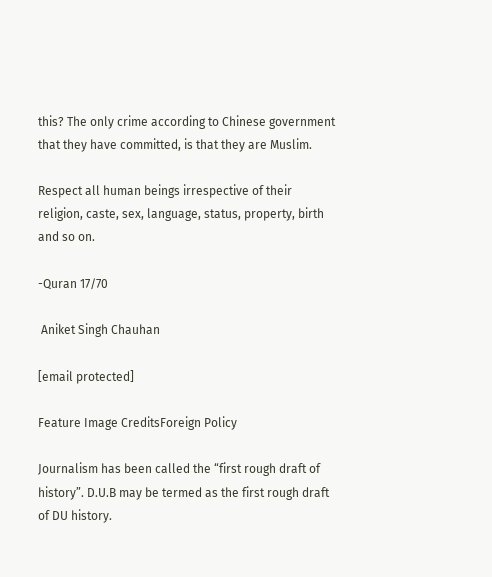this? The only crime according to Chinese government that they have committed, is that they are Muslim.

Respect all human beings irrespective of their religion, caste, sex, language, status, property, birth and so on.

-Quran 17/70

 Aniket Singh Chauhan

[email protected]

Feature Image CreditsForeign Policy

Journalism has been called the “first rough draft of history”. D.U.B may be termed as the first rough draft of DU history.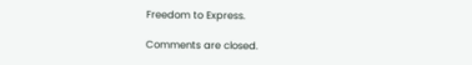Freedom to Express.

Comments are closed.